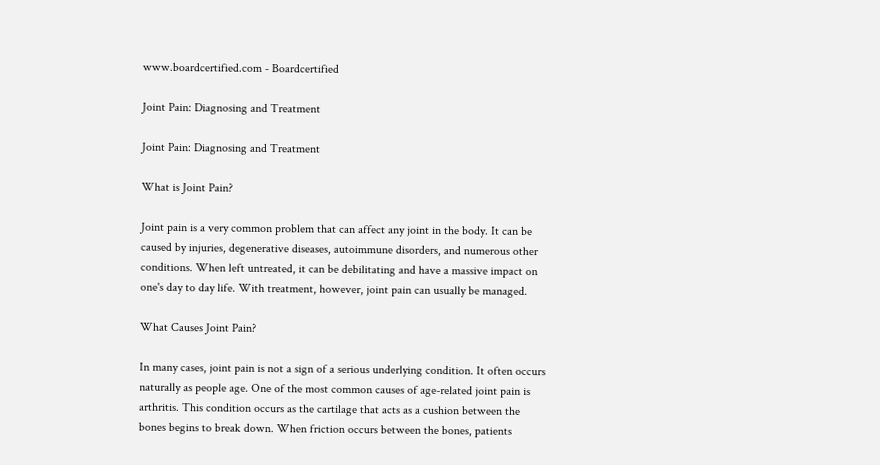www.boardcertified.com - Boardcertified

Joint Pain: Diagnosing and Treatment

Joint Pain: Diagnosing and Treatment

What is Joint Pain?

Joint pain is a very common problem that can affect any joint in the body. It can be caused by injuries, degenerative diseases, autoimmune disorders, and numerous other conditions. When left untreated, it can be debilitating and have a massive impact on one's day to day life. With treatment, however, joint pain can usually be managed.

What Causes Joint Pain?

In many cases, joint pain is not a sign of a serious underlying condition. It often occurs naturally as people age. One of the most common causes of age-related joint pain is arthritis. This condition occurs as the cartilage that acts as a cushion between the bones begins to break down. When friction occurs between the bones, patients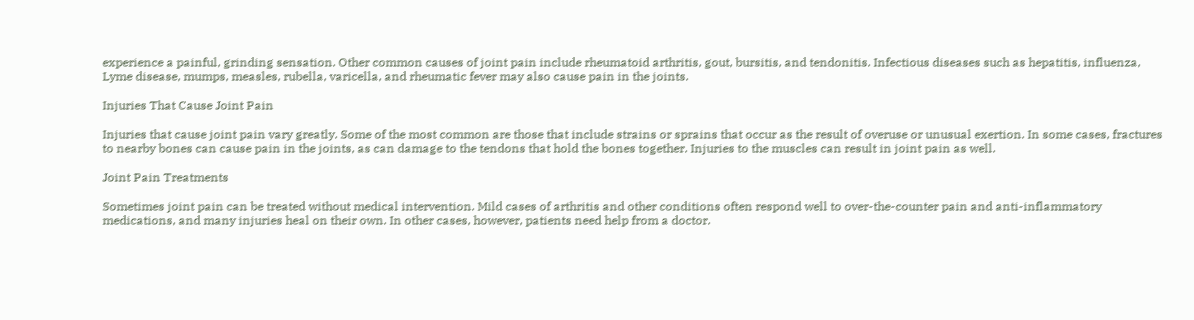experience a painful, grinding sensation. Other common causes of joint pain include rheumatoid arthritis, gout, bursitis, and tendonitis. Infectious diseases such as hepatitis, influenza, Lyme disease, mumps, measles, rubella, varicella, and rheumatic fever may also cause pain in the joints.

Injuries That Cause Joint Pain

Injuries that cause joint pain vary greatly. Some of the most common are those that include strains or sprains that occur as the result of overuse or unusual exertion. In some cases, fractures to nearby bones can cause pain in the joints, as can damage to the tendons that hold the bones together. Injuries to the muscles can result in joint pain as well.

Joint Pain Treatments

Sometimes joint pain can be treated without medical intervention. Mild cases of arthritis and other conditions often respond well to over-the-counter pain and anti-inflammatory medications, and many injuries heal on their own. In other cases, however, patients need help from a doctor.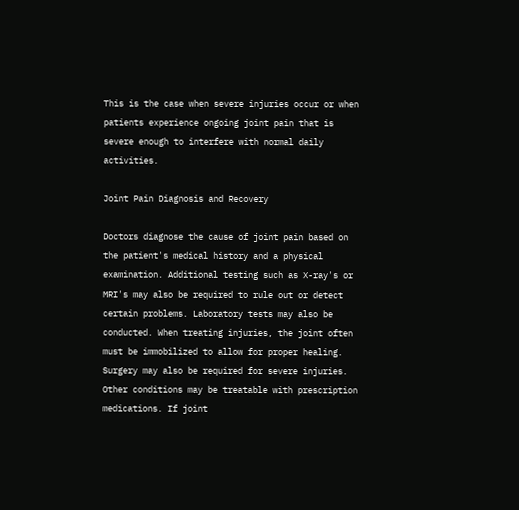This is the case when severe injuries occur or when patients experience ongoing joint pain that is severe enough to interfere with normal daily activities.

Joint Pain Diagnosis and Recovery

Doctors diagnose the cause of joint pain based on the patient's medical history and a physical examination. Additional testing such as X-ray's or MRI's may also be required to rule out or detect certain problems. Laboratory tests may also be conducted. When treating injuries, the joint often must be immobilized to allow for proper healing. Surgery may also be required for severe injuries. Other conditions may be treatable with prescription medications. If joint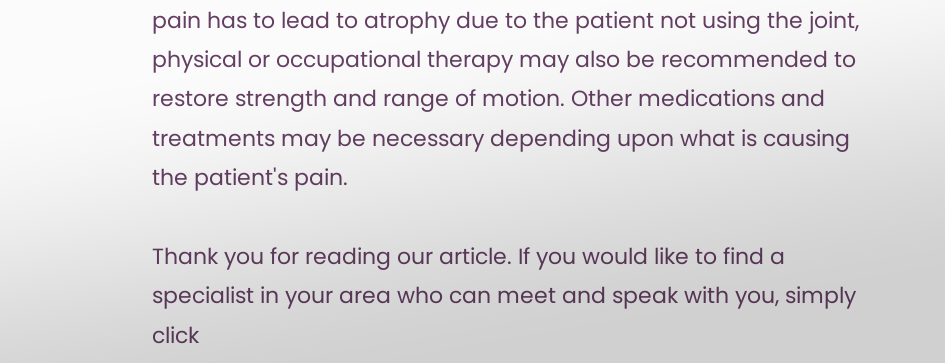pain has to lead to atrophy due to the patient not using the joint, physical or occupational therapy may also be recommended to restore strength and range of motion. Other medications and treatments may be necessary depending upon what is causing the patient's pain.

Thank you for reading our article. If you would like to find a specialist in your area who can meet and speak with you, simply click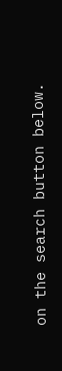on the search button below.